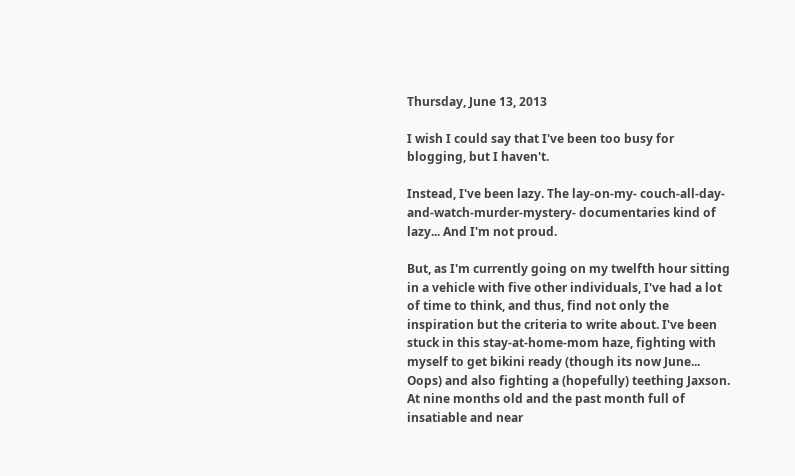Thursday, June 13, 2013

I wish I could say that I've been too busy for blogging, but I haven't.

Instead, I've been lazy. The lay-on-my- couch-all-day-and-watch-murder-mystery- documentaries kind of lazy... And I'm not proud.

But, as I'm currently going on my twelfth hour sitting in a vehicle with five other individuals, I've had a lot of time to think, and thus, find not only the inspiration but the criteria to write about. I've been stuck in this stay-at-home-mom haze, fighting with myself to get bikini ready (though its now June... Oops) and also fighting a (hopefully) teething Jaxson. At nine months old and the past month full of insatiable and near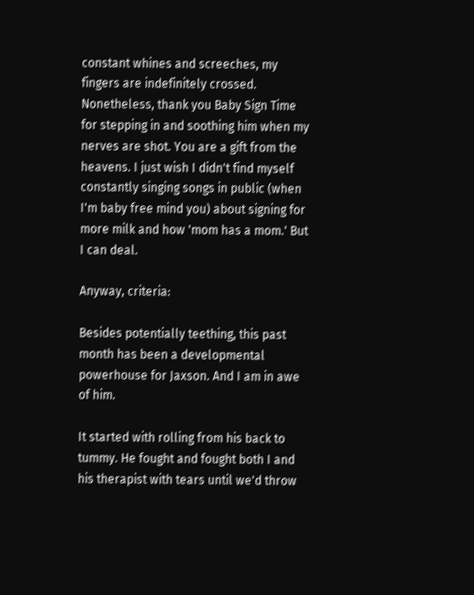constant whines and screeches, my fingers are indefinitely crossed. Nonetheless, thank you Baby Sign Time for stepping in and soothing him when my nerves are shot. You are a gift from the heavens. I just wish I didn't find myself constantly singing songs in public (when I'm baby free mind you) about signing for more milk and how 'mom has a mom.' But I can deal.

Anyway, criteria:

Besides potentially teething, this past month has been a developmental powerhouse for Jaxson. And I am in awe of him.

It started with rolling from his back to tummy. He fought and fought both I and his therapist with tears until we'd throw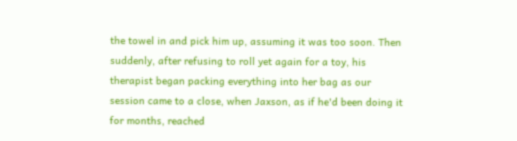the towel in and pick him up, assuming it was too soon. Then suddenly, after refusing to roll yet again for a toy, his therapist began packing everything into her bag as our session came to a close, when Jaxson, as if he'd been doing it for months, reached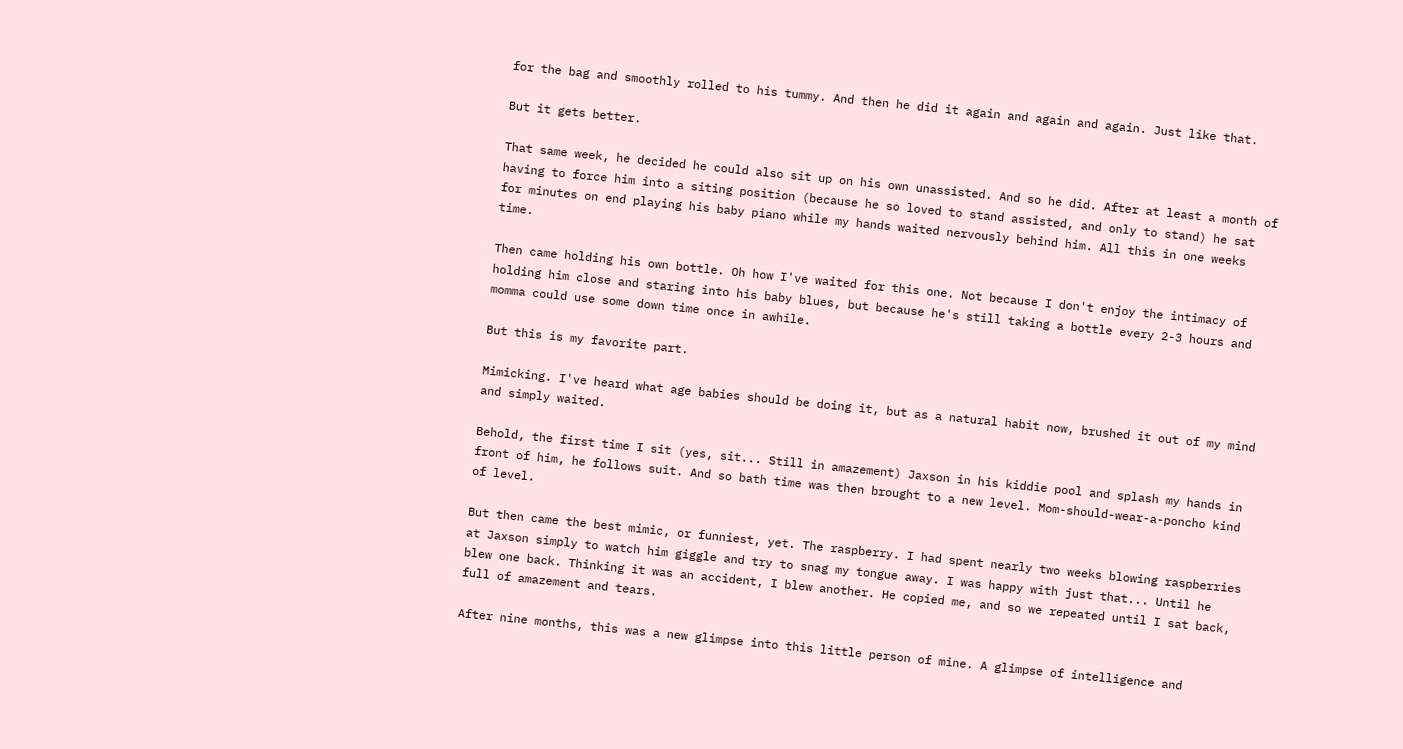for the bag and smoothly rolled to his tummy. And then he did it again and again and again. Just like that.

But it gets better.

That same week, he decided he could also sit up on his own unassisted. And so he did. After at least a month of having to force him into a siting position (because he so loved to stand assisted, and only to stand) he sat for minutes on end playing his baby piano while my hands waited nervously behind him. All this in one weeks time.

Then came holding his own bottle. Oh how I've waited for this one. Not because I don't enjoy the intimacy of holding him close and staring into his baby blues, but because he's still taking a bottle every 2-3 hours and momma could use some down time once in awhile.

But this is my favorite part.

Mimicking. I've heard what age babies should be doing it, but as a natural habit now, brushed it out of my mind and simply waited.

Behold, the first time I sit (yes, sit... Still in amazement) Jaxson in his kiddie pool and splash my hands in front of him, he follows suit. And so bath time was then brought to a new level. Mom-should-wear-a-poncho kind of level.

But then came the best mimic, or funniest, yet. The raspberry. I had spent nearly two weeks blowing raspberries at Jaxson simply to watch him giggle and try to snag my tongue away. I was happy with just that... Until he blew one back. Thinking it was an accident, I blew another. He copied me, and so we repeated until I sat back, full of amazement and tears.

After nine months, this was a new glimpse into this little person of mine. A glimpse of intelligence and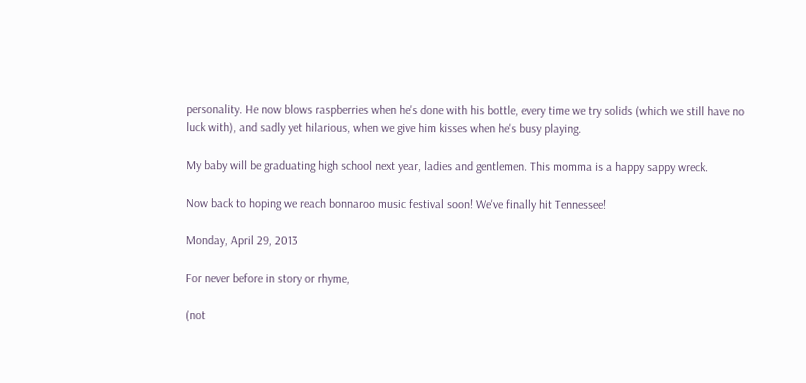personality. He now blows raspberries when he's done with his bottle, every time we try solids (which we still have no luck with), and sadly yet hilarious, when we give him kisses when he's busy playing.

My baby will be graduating high school next year, ladies and gentlemen. This momma is a happy sappy wreck.

Now back to hoping we reach bonnaroo music festival soon! We've finally hit Tennessee!

Monday, April 29, 2013

For never before in story or rhyme,

(not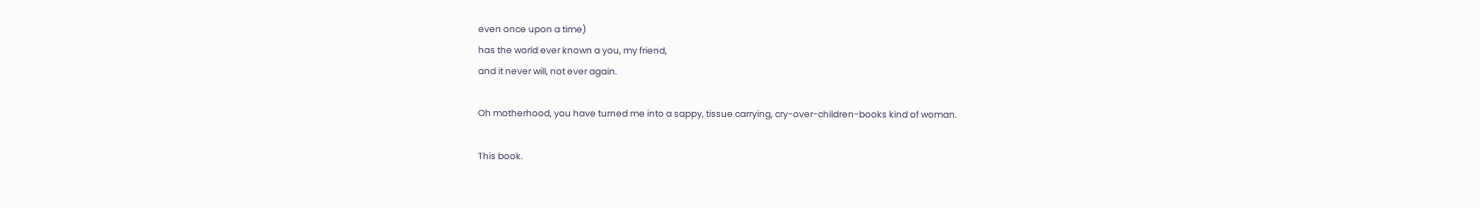even once upon a time)
has the world ever known a you, my friend,
and it never will, not ever again.

Oh motherhood, you have turned me into a sappy, tissue carrying, cry-over-children-books kind of woman.

This book.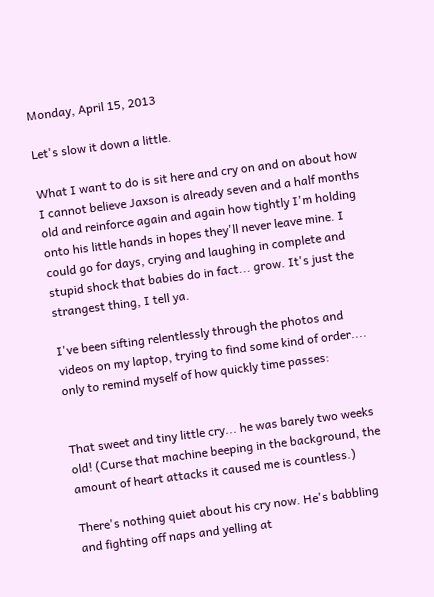Monday, April 15, 2013

Let's slow it down a little.

What I want to do is sit here and cry on and on about how I cannot believe Jaxson is already seven and a half months old and reinforce again and again how tightly I'm holding onto his little hands in hopes they'll never leave mine. I could go for days, crying and laughing in complete and stupid shock that babies do in fact... grow. It's just the strangest thing, I tell ya.

I've been sifting relentlessly through the photos and videos on my laptop, trying to find some kind of order.... only to remind myself of how quickly time passes:


That sweet and tiny little cry... he was barely two weeks old! (Curse that machine beeping in the background, the amount of heart attacks it caused me is countless.)

There's nothing quiet about his cry now. He's babbling and fighting off naps and yelling at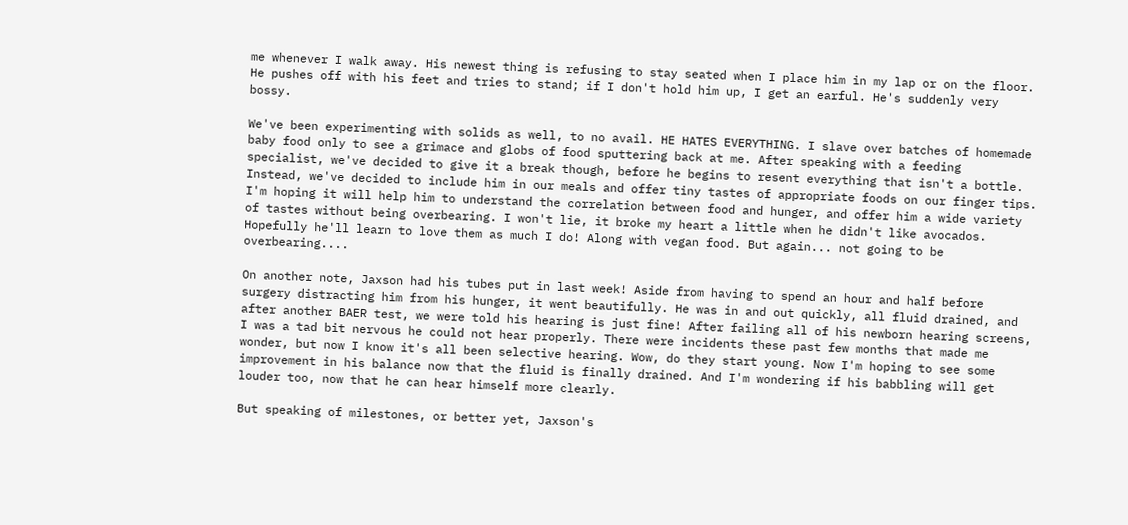me whenever I walk away. His newest thing is refusing to stay seated when I place him in my lap or on the floor. He pushes off with his feet and tries to stand; if I don't hold him up, I get an earful. He's suddenly very bossy.

We've been experimenting with solids as well, to no avail. HE HATES EVERYTHING. I slave over batches of homemade baby food only to see a grimace and globs of food sputtering back at me. After speaking with a feeding specialist, we've decided to give it a break though, before he begins to resent everything that isn't a bottle. Instead, we've decided to include him in our meals and offer tiny tastes of appropriate foods on our finger tips. I'm hoping it will help him to understand the correlation between food and hunger, and offer him a wide variety of tastes without being overbearing. I won't lie, it broke my heart a little when he didn't like avocados. Hopefully he'll learn to love them as much I do! Along with vegan food. But again... not going to be overbearing....

On another note, Jaxson had his tubes put in last week! Aside from having to spend an hour and half before surgery distracting him from his hunger, it went beautifully. He was in and out quickly, all fluid drained, and after another BAER test, we were told his hearing is just fine! After failing all of his newborn hearing screens, I was a tad bit nervous he could not hear properly. There were incidents these past few months that made me wonder, but now I know it's all been selective hearing. Wow, do they start young. Now I'm hoping to see some improvement in his balance now that the fluid is finally drained. And I'm wondering if his babbling will get louder too, now that he can hear himself more clearly.

But speaking of milestones, or better yet, Jaxson's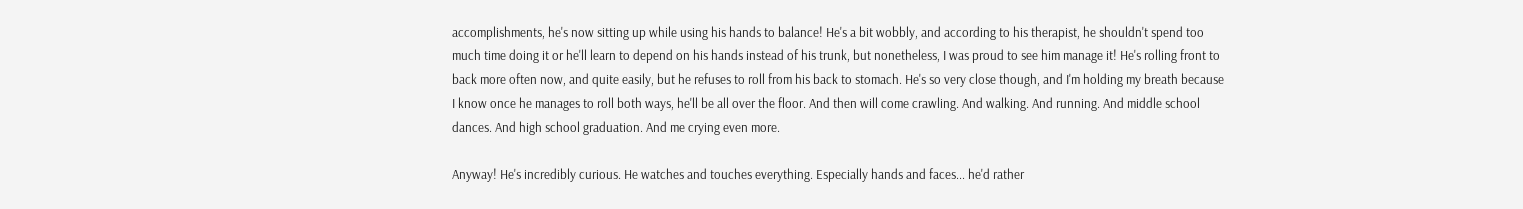accomplishments, he's now sitting up while using his hands to balance! He's a bit wobbly, and according to his therapist, he shouldn't spend too much time doing it or he'll learn to depend on his hands instead of his trunk, but nonetheless, I was proud to see him manage it! He's rolling front to back more often now, and quite easily, but he refuses to roll from his back to stomach. He's so very close though, and I'm holding my breath because I know once he manages to roll both ways, he'll be all over the floor. And then will come crawling. And walking. And running. And middle school dances. And high school graduation. And me crying even more.

Anyway! He's incredibly curious. He watches and touches everything. Especially hands and faces... he'd rather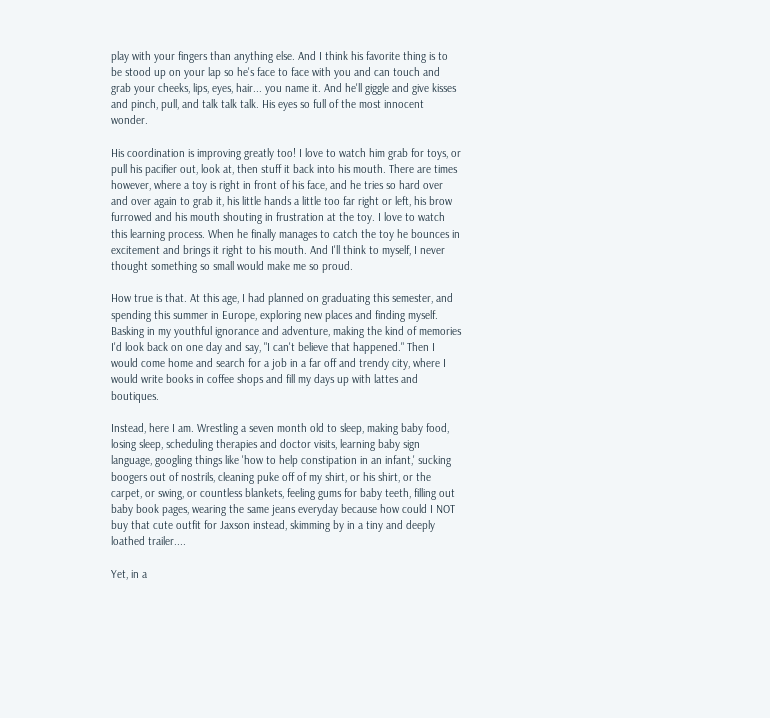play with your fingers than anything else. And I think his favorite thing is to be stood up on your lap so he's face to face with you and can touch and grab your cheeks, lips, eyes, hair... you name it. And he'll giggle and give kisses and pinch, pull, and talk talk talk. His eyes so full of the most innocent wonder.

His coordination is improving greatly too! I love to watch him grab for toys, or pull his pacifier out, look at, then stuff it back into his mouth. There are times however, where a toy is right in front of his face, and he tries so hard over and over again to grab it, his little hands a little too far right or left, his brow furrowed and his mouth shouting in frustration at the toy. I love to watch this learning process. When he finally manages to catch the toy he bounces in excitement and brings it right to his mouth. And I'll think to myself, I never thought something so small would make me so proud.

How true is that. At this age, I had planned on graduating this semester, and spending this summer in Europe, exploring new places and finding myself. Basking in my youthful ignorance and adventure, making the kind of memories I'd look back on one day and say, "I can't believe that happened." Then I would come home and search for a job in a far off and trendy city, where I would write books in coffee shops and fill my days up with lattes and boutiques.

Instead, here I am. Wrestling a seven month old to sleep, making baby food, losing sleep, scheduling therapies and doctor visits, learning baby sign language, googling things like 'how to help constipation in an infant,' sucking boogers out of nostrils, cleaning puke off of my shirt, or his shirt, or the carpet, or swing, or countless blankets, feeling gums for baby teeth, filling out baby book pages, wearing the same jeans everyday because how could I NOT buy that cute outfit for Jaxson instead, skimming by in a tiny and deeply loathed trailer....

Yet, in a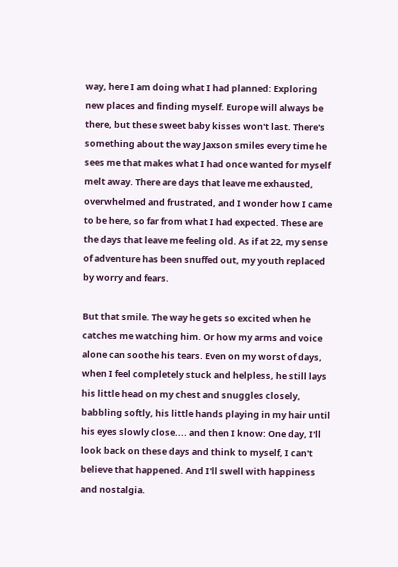way, here I am doing what I had planned: Exploring new places and finding myself. Europe will always be there, but these sweet baby kisses won't last. There's something about the way Jaxson smiles every time he sees me that makes what I had once wanted for myself melt away. There are days that leave me exhausted, overwhelmed and frustrated, and I wonder how I came to be here, so far from what I had expected. These are the days that leave me feeling old. As if at 22, my sense of adventure has been snuffed out, my youth replaced by worry and fears.

But that smile. The way he gets so excited when he catches me watching him. Or how my arms and voice alone can soothe his tears. Even on my worst of days, when I feel completely stuck and helpless, he still lays his little head on my chest and snuggles closely, babbling softly, his little hands playing in my hair until his eyes slowly close.... and then I know: One day, I'll look back on these days and think to myself, I can't believe that happened. And I'll swell with happiness and nostalgia.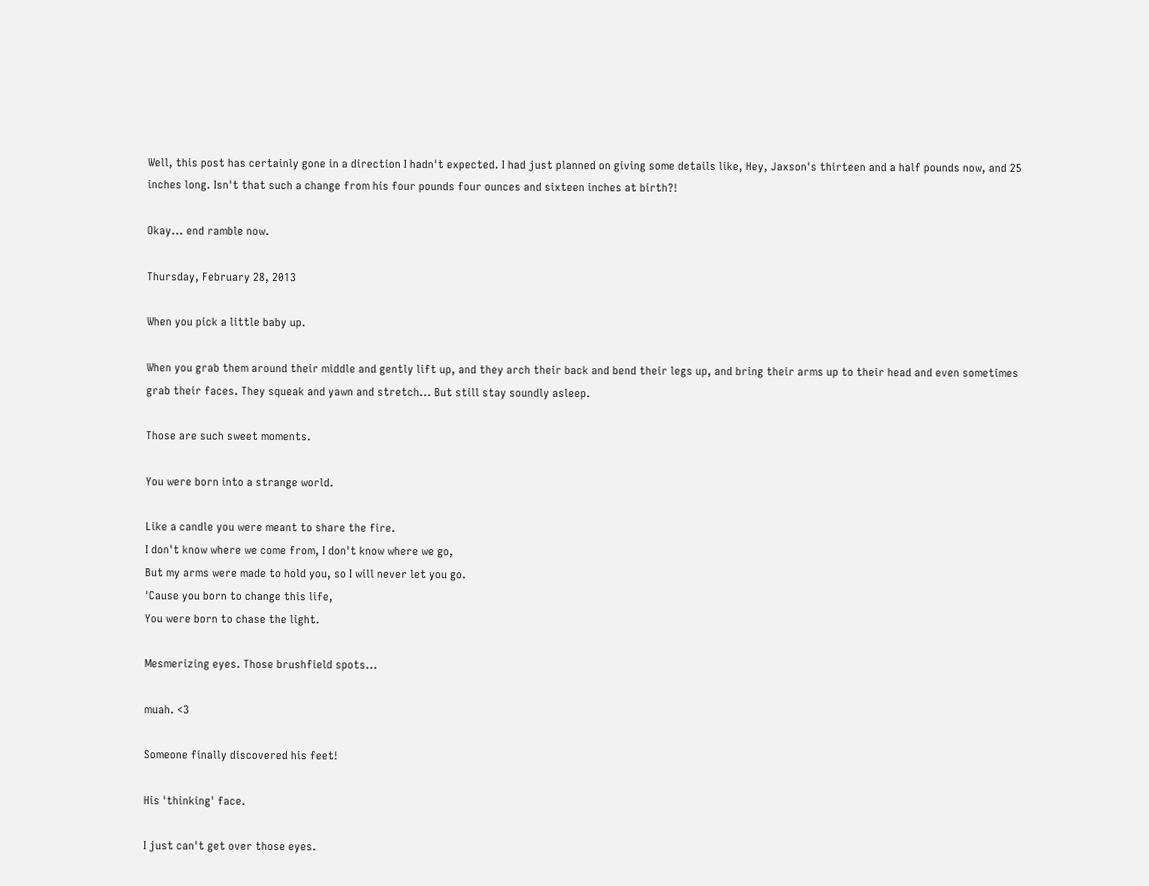Well, this post has certainly gone in a direction I hadn't expected. I had just planned on giving some details like, Hey, Jaxson's thirteen and a half pounds now, and 25 inches long. Isn't that such a change from his four pounds four ounces and sixteen inches at birth?!

Okay... end ramble now.

Thursday, February 28, 2013

When you pick a little baby up.

When you grab them around their middle and gently lift up, and they arch their back and bend their legs up, and bring their arms up to their head and even sometimes grab their faces. They squeak and yawn and stretch... But still stay soundly asleep.

Those are such sweet moments.

You were born into a strange world.

Like a candle you were meant to share the fire.
I don't know where we come from, I don't know where we go,
But my arms were made to hold you, so I will never let you go.
'Cause you born to change this life,
You were born to chase the light.

Mesmerizing eyes. Those brushfield spots...

muah. <3

Someone finally discovered his feet!

His 'thinking' face.

I just can't get over those eyes.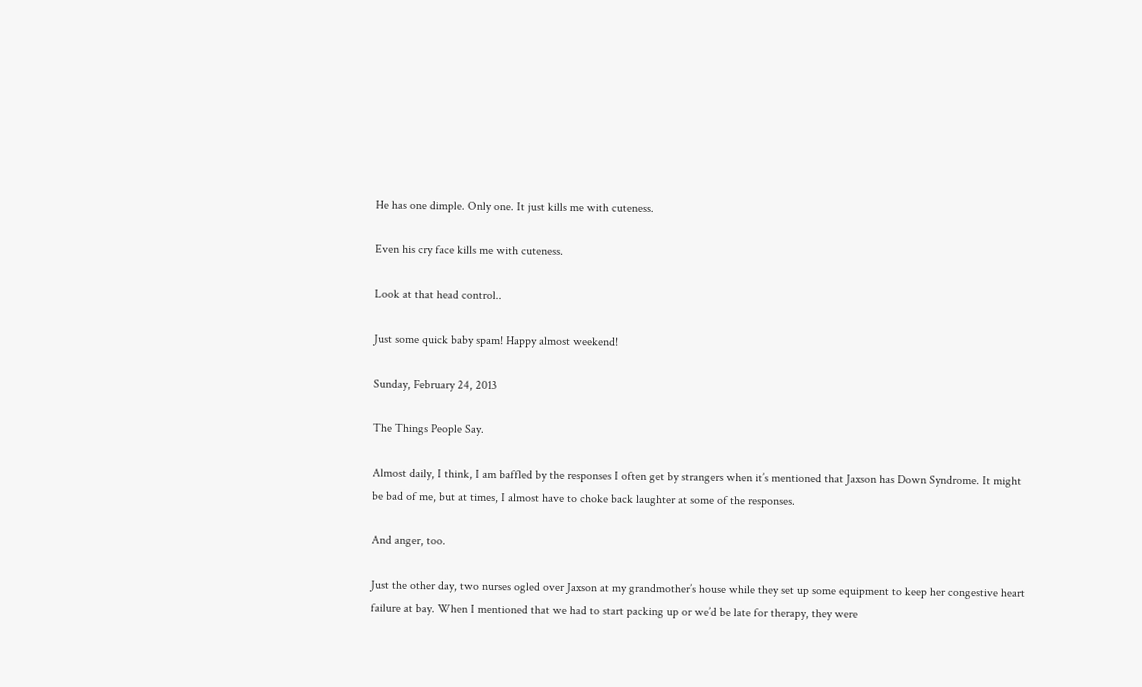He has one dimple. Only one. It just kills me with cuteness.

Even his cry face kills me with cuteness.

Look at that head control..

Just some quick baby spam! Happy almost weekend!

Sunday, February 24, 2013

The Things People Say.

Almost daily, I think, I am baffled by the responses I often get by strangers when it’s mentioned that Jaxson has Down Syndrome. It might be bad of me, but at times, I almost have to choke back laughter at some of the responses.

And anger, too.

Just the other day, two nurses ogled over Jaxson at my grandmother’s house while they set up some equipment to keep her congestive heart failure at bay. When I mentioned that we had to start packing up or we’d be late for therapy, they were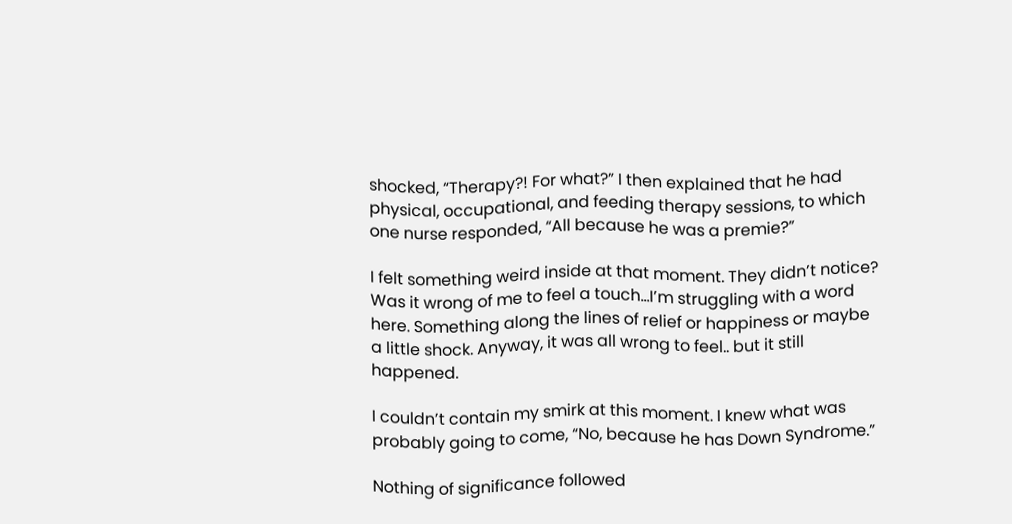shocked, “Therapy?! For what?” I then explained that he had physical, occupational, and feeding therapy sessions, to which one nurse responded, “All because he was a premie?”

I felt something weird inside at that moment. They didn’t notice? Was it wrong of me to feel a touch…I’m struggling with a word here. Something along the lines of relief or happiness or maybe a little shock. Anyway, it was all wrong to feel.. but it still happened.

I couldn’t contain my smirk at this moment. I knew what was probably going to come, “No, because he has Down Syndrome.”

Nothing of significance followed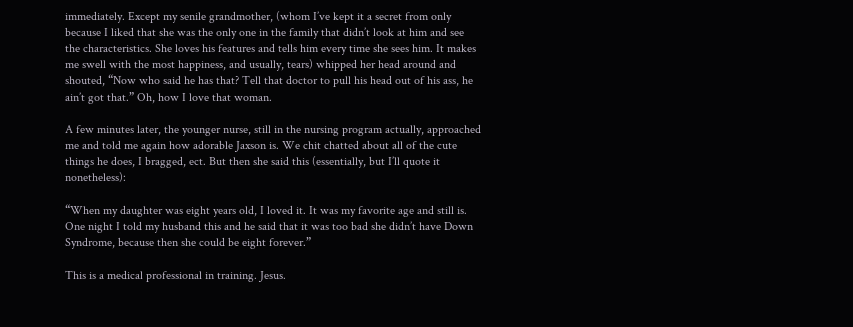immediately. Except my senile grandmother, (whom I’ve kept it a secret from only because I liked that she was the only one in the family that didn’t look at him and see the characteristics. She loves his features and tells him every time she sees him. It makes me swell with the most happiness, and usually, tears) whipped her head around and shouted, “Now who said he has that? Tell that doctor to pull his head out of his ass, he ain’t got that.” Oh, how I love that woman.

A few minutes later, the younger nurse, still in the nursing program actually, approached me and told me again how adorable Jaxson is. We chit chatted about all of the cute things he does, I bragged, ect. But then she said this (essentially, but I’ll quote it nonetheless):

“When my daughter was eight years old, I loved it. It was my favorite age and still is. One night I told my husband this and he said that it was too bad she didn’t have Down Syndrome, because then she could be eight forever.”

This is a medical professional in training. Jesus.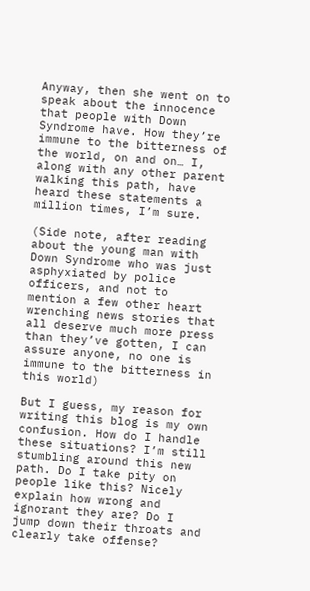Anyway, then she went on to speak about the innocence that people with Down Syndrome have. How they’re immune to the bitterness of the world, on and on… I, along with any other parent walking this path, have heard these statements a million times, I’m sure.

(Side note, after reading about the young man with Down Syndrome who was just asphyxiated by police officers, and not to mention a few other heart wrenching news stories that all deserve much more press than they’ve gotten, I can assure anyone, no one is immune to the bitterness in this world)

But I guess, my reason for writing this blog is my own confusion. How do I handle these situations? I’m still stumbling around this new path. Do I take pity on people like this? Nicely explain how wrong and ignorant they are? Do I jump down their throats and clearly take offense?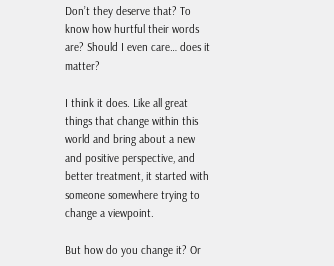Don’t they deserve that? To know how hurtful their words are? Should I even care… does it matter?

I think it does. Like all great things that change within this world and bring about a new and positive perspective, and better treatment, it started with someone somewhere trying to change a viewpoint.

But how do you change it? Or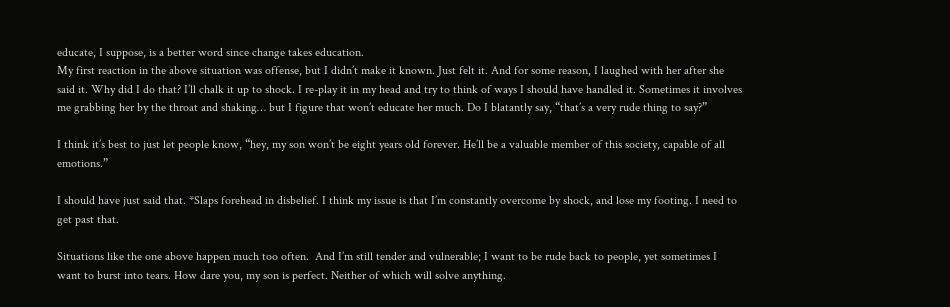educate, I suppose, is a better word since change takes education.
My first reaction in the above situation was offense, but I didn’t make it known. Just felt it. And for some reason, I laughed with her after she said it. Why did I do that? I’ll chalk it up to shock. I re-play it in my head and try to think of ways I should have handled it. Sometimes it involves me grabbing her by the throat and shaking… but I figure that won’t educate her much. Do I blatantly say, “that’s a very rude thing to say?”

I think it’s best to just let people know, “hey, my son won’t be eight years old forever. He’ll be a valuable member of this society, capable of all emotions.”

I should have just said that. *Slaps forehead in disbelief. I think my issue is that I’m constantly overcome by shock, and lose my footing. I need to get past that.

Situations like the one above happen much too often.  And I’m still tender and vulnerable; I want to be rude back to people, yet sometimes I want to burst into tears. How dare you, my son is perfect. Neither of which will solve anything.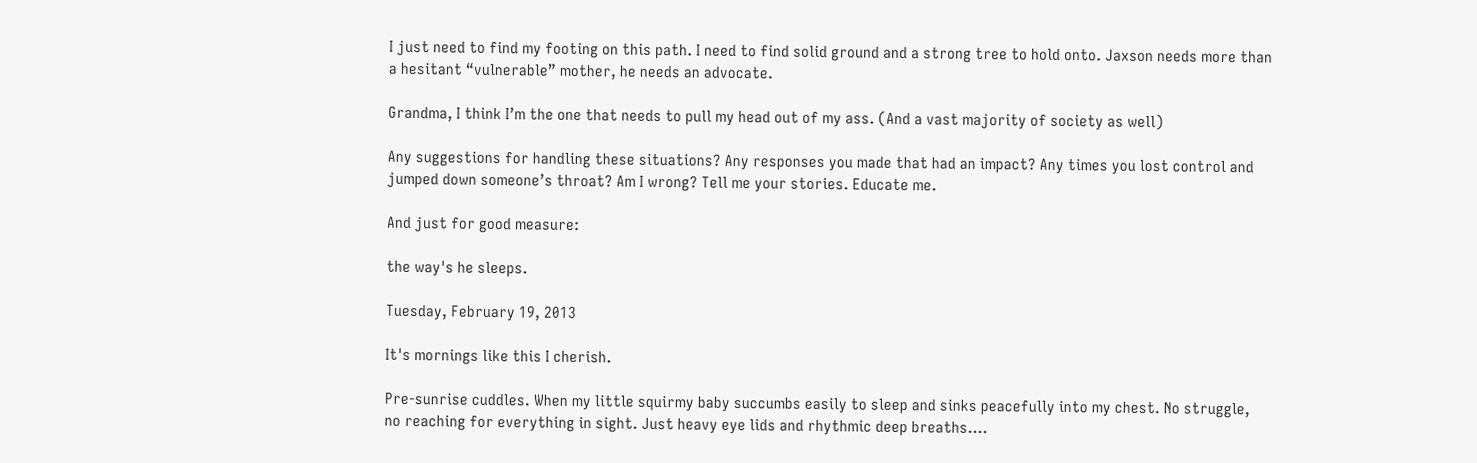I just need to find my footing on this path. I need to find solid ground and a strong tree to hold onto. Jaxson needs more than a hesitant “vulnerable” mother, he needs an advocate.

Grandma, I think I’m the one that needs to pull my head out of my ass. (And a vast majority of society as well)

Any suggestions for handling these situations? Any responses you made that had an impact? Any times you lost control and jumped down someone’s throat? Am I wrong? Tell me your stories. Educate me.

And just for good measure:

the way's he sleeps.

Tuesday, February 19, 2013

It's mornings like this I cherish.

Pre-sunrise cuddles. When my little squirmy baby succumbs easily to sleep and sinks peacefully into my chest. No struggle, no reaching for everything in sight. Just heavy eye lids and rhythmic deep breaths....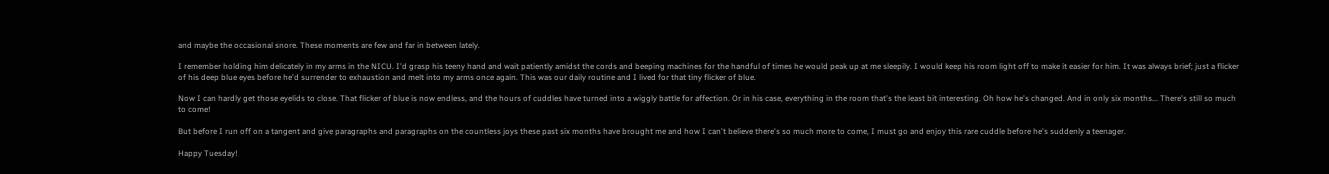and maybe the occasional snore. These moments are few and far in between lately.

I remember holding him delicately in my arms in the NICU. I'd grasp his teeny hand and wait patiently amidst the cords and beeping machines for the handful of times he would peak up at me sleepily. I would keep his room light off to make it easier for him. It was always brief; just a flicker of his deep blue eyes before he'd surrender to exhaustion and melt into my arms once again. This was our daily routine and I lived for that tiny flicker of blue.

Now I can hardly get those eyelids to close. That flicker of blue is now endless, and the hours of cuddles have turned into a wiggly battle for affection. Or in his case, everything in the room that's the least bit interesting. Oh how he's changed. And in only six months... There's still so much to come!

But before I run off on a tangent and give paragraphs and paragraphs on the countless joys these past six months have brought me and how I can't believe there's so much more to come, I must go and enjoy this rare cuddle before he's suddenly a teenager.

Happy Tuesday!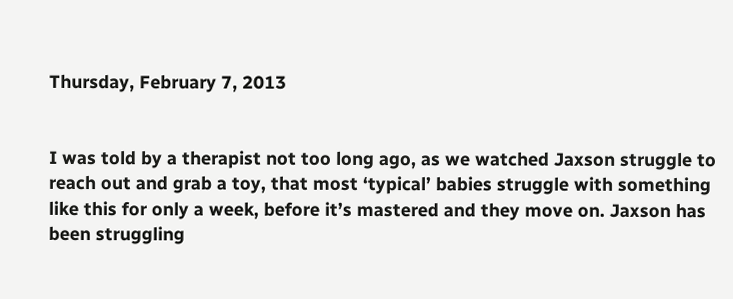Thursday, February 7, 2013


I was told by a therapist not too long ago, as we watched Jaxson struggle to reach out and grab a toy, that most ‘typical’ babies struggle with something like this for only a week, before it’s mastered and they move on. Jaxson has been struggling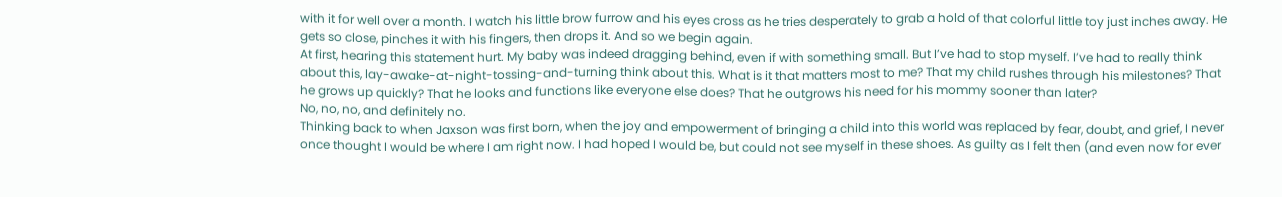with it for well over a month. I watch his little brow furrow and his eyes cross as he tries desperately to grab a hold of that colorful little toy just inches away. He gets so close, pinches it with his fingers, then drops it. And so we begin again.
At first, hearing this statement hurt. My baby was indeed dragging behind, even if with something small. But I’ve had to stop myself. I’ve had to really think about this, lay-awake-at-night-tossing-and-turning think about this. What is it that matters most to me? That my child rushes through his milestones? That he grows up quickly? That he looks and functions like everyone else does? That he outgrows his need for his mommy sooner than later?
No, no, no, and definitely no.
Thinking back to when Jaxson was first born, when the joy and empowerment of bringing a child into this world was replaced by fear, doubt, and grief, I never once thought I would be where I am right now. I had hoped I would be, but could not see myself in these shoes. As guilty as I felt then (and even now for ever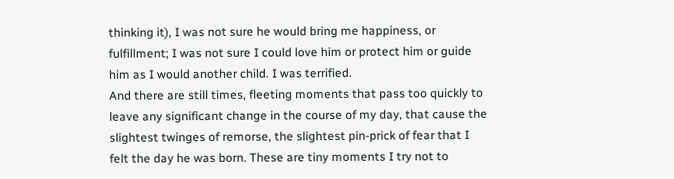thinking it), I was not sure he would bring me happiness, or fulfillment; I was not sure I could love him or protect him or guide him as I would another child. I was terrified.
And there are still times, fleeting moments that pass too quickly to leave any significant change in the course of my day, that cause the slightest twinges of remorse, the slightest pin-prick of fear that I felt the day he was born. These are tiny moments I try not to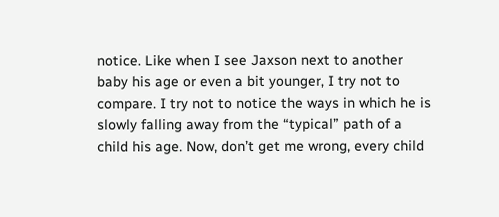notice. Like when I see Jaxson next to another baby his age or even a bit younger, I try not to compare. I try not to notice the ways in which he is slowly falling away from the “typical” path of a child his age. Now, don’t get me wrong, every child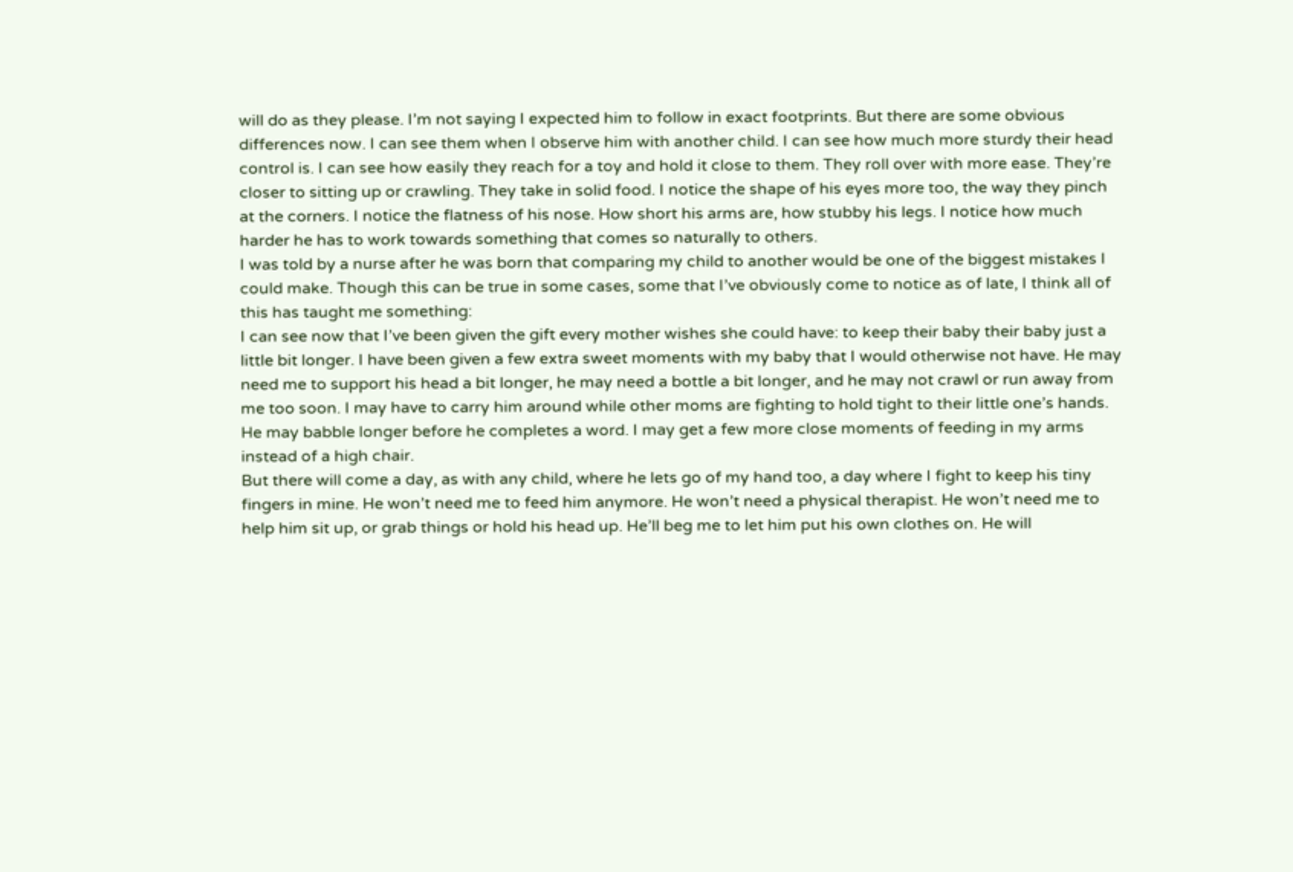will do as they please. I’m not saying I expected him to follow in exact footprints. But there are some obvious differences now. I can see them when I observe him with another child. I can see how much more sturdy their head control is. I can see how easily they reach for a toy and hold it close to them. They roll over with more ease. They’re closer to sitting up or crawling. They take in solid food. I notice the shape of his eyes more too, the way they pinch at the corners. I notice the flatness of his nose. How short his arms are, how stubby his legs. I notice how much harder he has to work towards something that comes so naturally to others.
I was told by a nurse after he was born that comparing my child to another would be one of the biggest mistakes I could make. Though this can be true in some cases, some that I’ve obviously come to notice as of late, I think all of this has taught me something:
I can see now that I’ve been given the gift every mother wishes she could have: to keep their baby their baby just a little bit longer. I have been given a few extra sweet moments with my baby that I would otherwise not have. He may need me to support his head a bit longer, he may need a bottle a bit longer, and he may not crawl or run away from me too soon. I may have to carry him around while other moms are fighting to hold tight to their little one’s hands. He may babble longer before he completes a word. I may get a few more close moments of feeding in my arms instead of a high chair.
But there will come a day, as with any child, where he lets go of my hand too, a day where I fight to keep his tiny fingers in mine. He won’t need me to feed him anymore. He won’t need a physical therapist. He won’t need me to help him sit up, or grab things or hold his head up. He’ll beg me to let him put his own clothes on. He will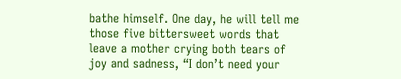bathe himself. One day, he will tell me those five bittersweet words that leave a mother crying both tears of joy and sadness, “I don’t need your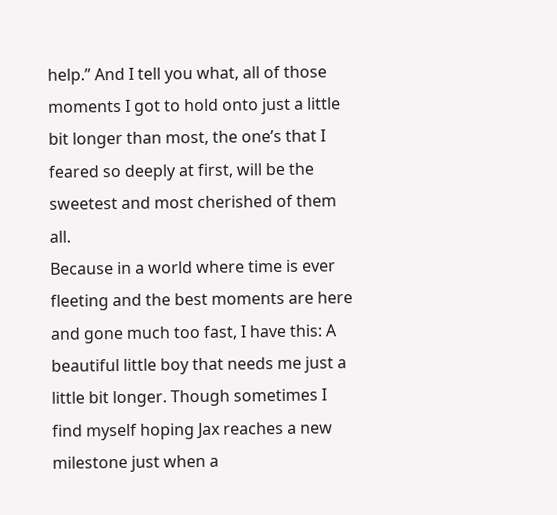help.” And I tell you what, all of those moments I got to hold onto just a little bit longer than most, the one’s that I feared so deeply at first, will be the sweetest and most cherished of them all.
Because in a world where time is ever fleeting and the best moments are here and gone much too fast, I have this: A beautiful little boy that needs me just a little bit longer. Though sometimes I find myself hoping Jax reaches a new milestone just when a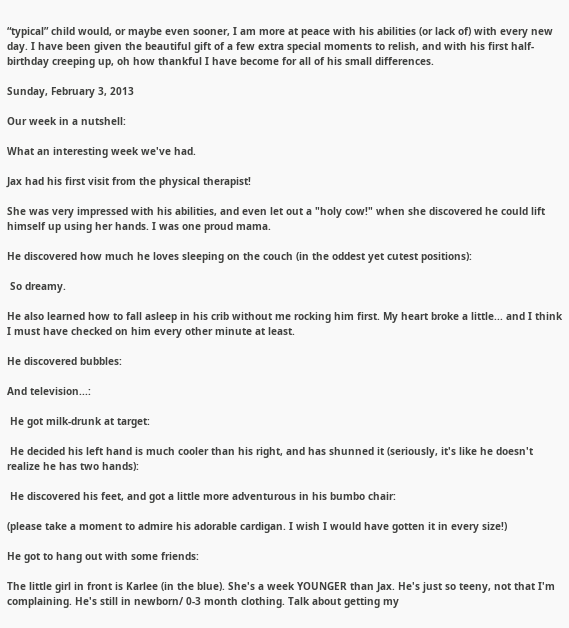“typical” child would, or maybe even sooner, I am more at peace with his abilities (or lack of) with every new day. I have been given the beautiful gift of a few extra special moments to relish, and with his first half-birthday creeping up, oh how thankful I have become for all of his small differences.

Sunday, February 3, 2013

Our week in a nutshell:

What an interesting week we've had.

Jax had his first visit from the physical therapist!

She was very impressed with his abilities, and even let out a "holy cow!" when she discovered he could lift himself up using her hands. I was one proud mama.

He discovered how much he loves sleeping on the couch (in the oddest yet cutest positions):

 So dreamy.

He also learned how to fall asleep in his crib without me rocking him first. My heart broke a little... and I think I must have checked on him every other minute at least.

He discovered bubbles:

And television...:

 He got milk-drunk at target:

 He decided his left hand is much cooler than his right, and has shunned it (seriously, it's like he doesn't realize he has two hands):

 He discovered his feet, and got a little more adventurous in his bumbo chair:

(please take a moment to admire his adorable cardigan. I wish I would have gotten it in every size!)

He got to hang out with some friends:

The little girl in front is Karlee (in the blue). She's a week YOUNGER than Jax. He's just so teeny, not that I'm complaining. He's still in newborn/ 0-3 month clothing. Talk about getting my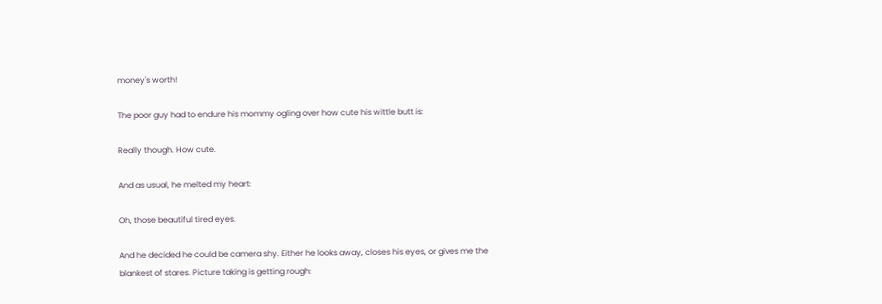money's worth!

The poor guy had to endure his mommy ogling over how cute his wittle butt is:

Really though. How cute.

And as usual, he melted my heart:

Oh, those beautiful tired eyes.

And he decided he could be camera shy. Either he looks away, closes his eyes, or gives me the blankest of stares. Picture taking is getting rough: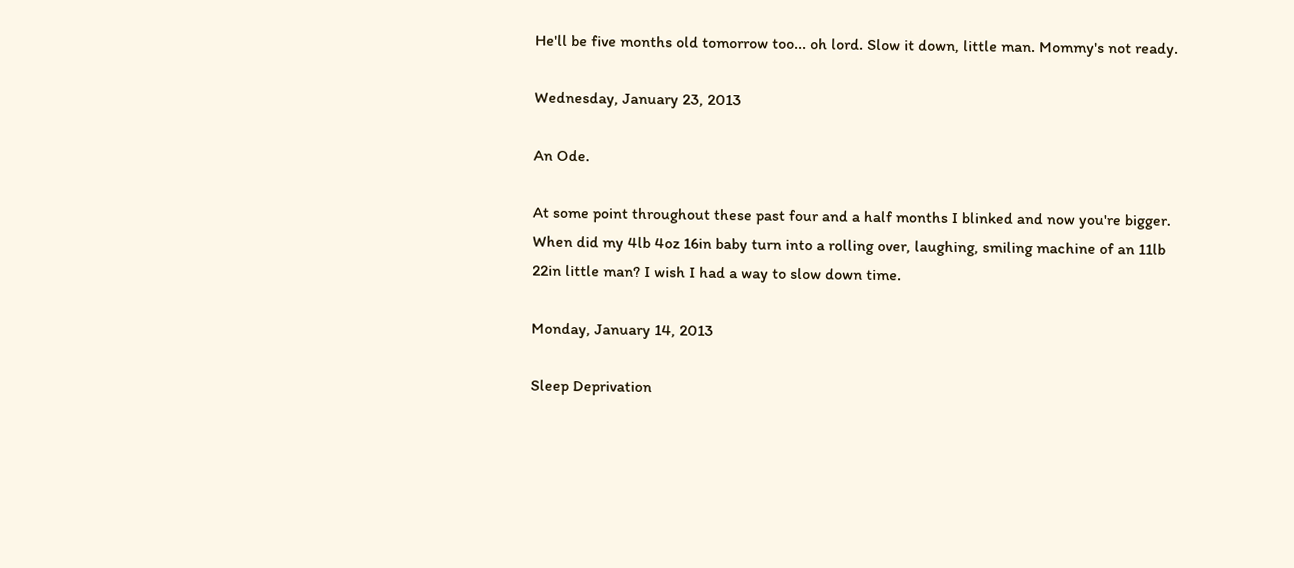He'll be five months old tomorrow too... oh lord. Slow it down, little man. Mommy's not ready.

Wednesday, January 23, 2013

An Ode.

At some point throughout these past four and a half months I blinked and now you're bigger. When did my 4lb 4oz 16in baby turn into a rolling over, laughing, smiling machine of an 11lb 22in little man? I wish I had a way to slow down time.

Monday, January 14, 2013

Sleep Deprivation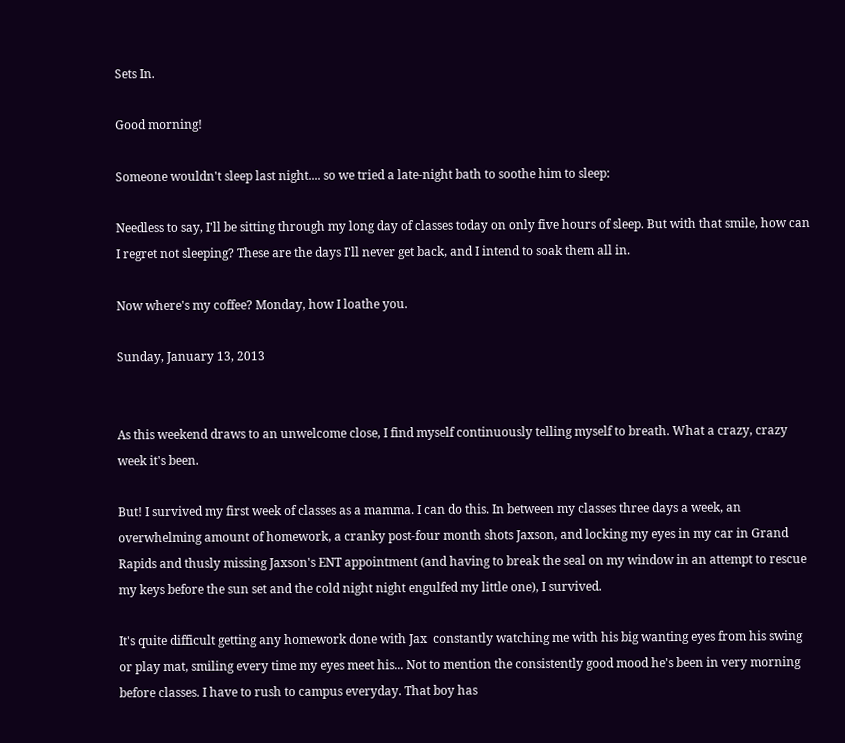Sets In.

Good morning!

Someone wouldn't sleep last night.... so we tried a late-night bath to soothe him to sleep:

Needless to say, I'll be sitting through my long day of classes today on only five hours of sleep. But with that smile, how can I regret not sleeping? These are the days I'll never get back, and I intend to soak them all in.

Now where's my coffee? Monday, how I loathe you.

Sunday, January 13, 2013


As this weekend draws to an unwelcome close, I find myself continuously telling myself to breath. What a crazy, crazy week it's been.

But! I survived my first week of classes as a mamma. I can do this. In between my classes three days a week, an overwhelming amount of homework, a cranky post-four month shots Jaxson, and locking my eyes in my car in Grand Rapids and thusly missing Jaxson's ENT appointment (and having to break the seal on my window in an attempt to rescue my keys before the sun set and the cold night night engulfed my little one), I survived.

It's quite difficult getting any homework done with Jax  constantly watching me with his big wanting eyes from his swing or play mat, smiling every time my eyes meet his... Not to mention the consistently good mood he's been in very morning before classes. I have to rush to campus everyday. That boy has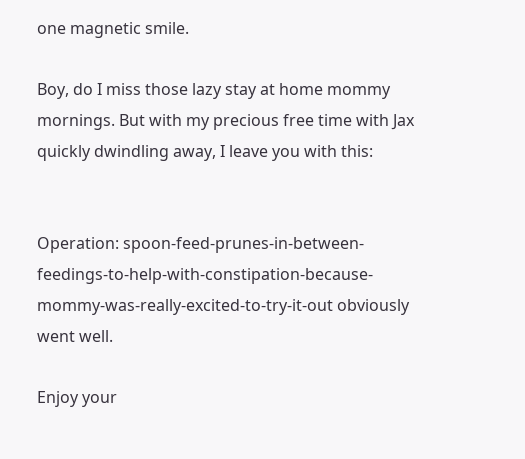one magnetic smile.

Boy, do I miss those lazy stay at home mommy mornings. But with my precious free time with Jax quickly dwindling away, I leave you with this:


Operation: spoon-feed-prunes-in-between-feedings-to-help-with-constipation-because-mommy-was-really-excited-to-try-it-out obviously went well.

Enjoy your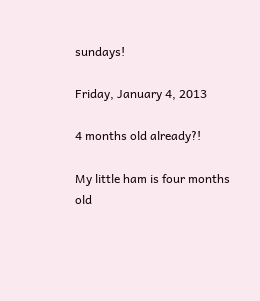sundays!

Friday, January 4, 2013

4 months old already?!

My little ham is four months old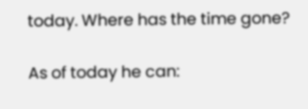today. Where has the time gone?

As of today he can: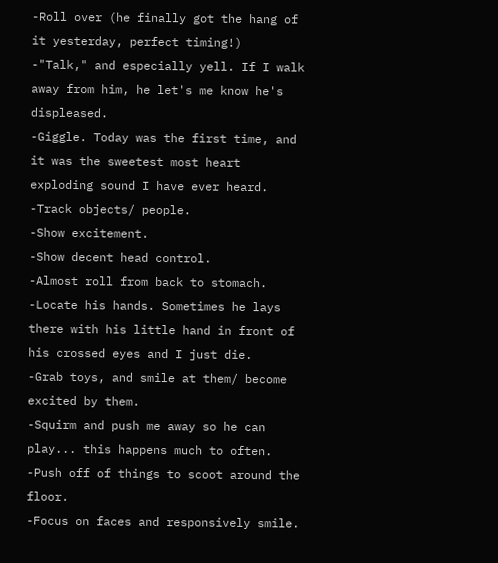-Roll over (he finally got the hang of it yesterday, perfect timing!)
-"Talk," and especially yell. If I walk away from him, he let's me know he's displeased.
-Giggle. Today was the first time, and it was the sweetest most heart exploding sound I have ever heard.
-Track objects/ people.
-Show excitement.
-Show decent head control.
-Almost roll from back to stomach.
-Locate his hands. Sometimes he lays there with his little hand in front of his crossed eyes and I just die.
-Grab toys, and smile at them/ become excited by them.
-Squirm and push me away so he can play... this happens much to often.
-Push off of things to scoot around the floor.
-Focus on faces and responsively smile.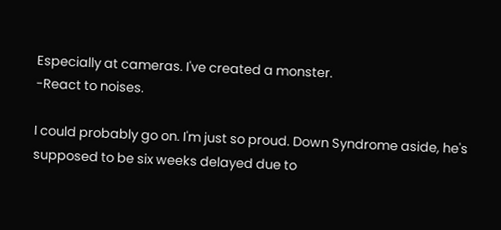Especially at cameras. I've created a monster.
-React to noises.

I could probably go on. I'm just so proud. Down Syndrome aside, he's supposed to be six weeks delayed due to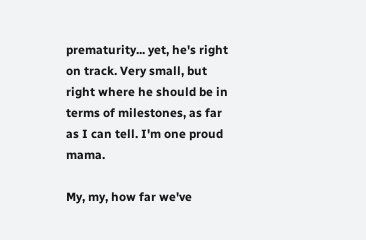prematurity... yet, he's right on track. Very small, but right where he should be in terms of milestones, as far as I can tell. I'm one proud mama.

My, my, how far we've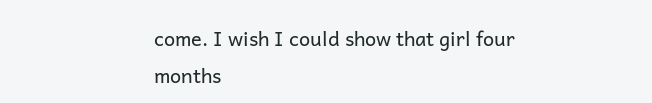come. I wish I could show that girl four months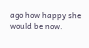ago how happy she would be now.